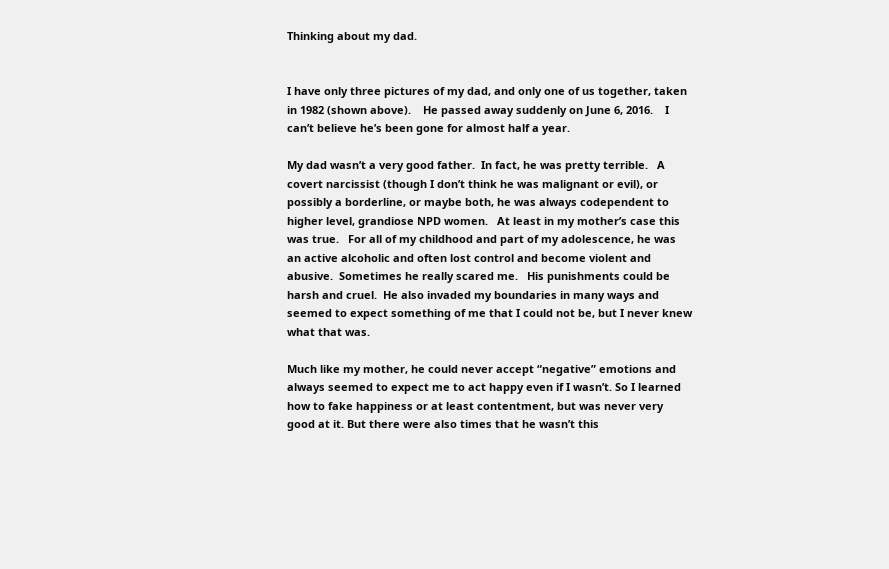Thinking about my dad.


I have only three pictures of my dad, and only one of us together, taken in 1982 (shown above).    He passed away suddenly on June 6, 2016.    I can’t believe he’s been gone for almost half a year.

My dad wasn’t a very good father.  In fact, he was pretty terrible.   A covert narcissist (though I don’t think he was malignant or evil), or possibly a borderline, or maybe both, he was always codependent to higher level, grandiose NPD women.   At least in my mother’s case this was true.   For all of my childhood and part of my adolescence, he was an active alcoholic and often lost control and become violent and abusive.  Sometimes he really scared me.   His punishments could be harsh and cruel.  He also invaded my boundaries in many ways and seemed to expect something of me that I could not be, but I never knew what that was.

Much like my mother, he could never accept “negative” emotions and always seemed to expect me to act happy even if I wasn’t. So I learned how to fake happiness or at least contentment, but was never very good at it. But there were also times that he wasn’t this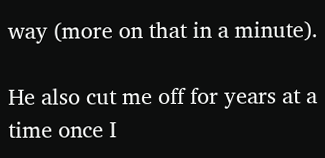way (more on that in a minute).

He also cut me off for years at a time once I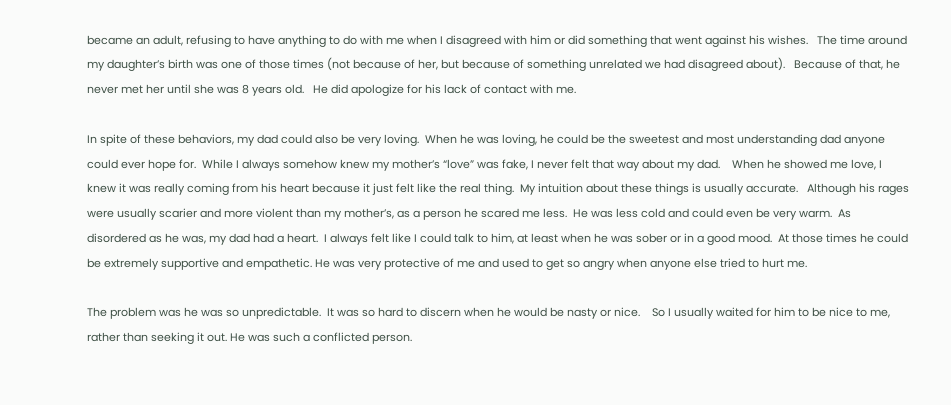became an adult, refusing to have anything to do with me when I disagreed with him or did something that went against his wishes.   The time around my daughter’s birth was one of those times (not because of her, but because of something unrelated we had disagreed about).   Because of that, he never met her until she was 8 years old.   He did apologize for his lack of contact with me.

In spite of these behaviors, my dad could also be very loving.  When he was loving, he could be the sweetest and most understanding dad anyone could ever hope for.  While I always somehow knew my mother’s “love” was fake, I never felt that way about my dad.    When he showed me love, I knew it was really coming from his heart because it just felt like the real thing.  My intuition about these things is usually accurate.   Although his rages were usually scarier and more violent than my mother’s, as a person he scared me less.  He was less cold and could even be very warm.  As disordered as he was, my dad had a heart.  I always felt like I could talk to him, at least when he was sober or in a good mood.  At those times he could be extremely supportive and empathetic. He was very protective of me and used to get so angry when anyone else tried to hurt me.

The problem was he was so unpredictable.  It was so hard to discern when he would be nasty or nice.    So I usually waited for him to be nice to me, rather than seeking it out. He was such a conflicted person.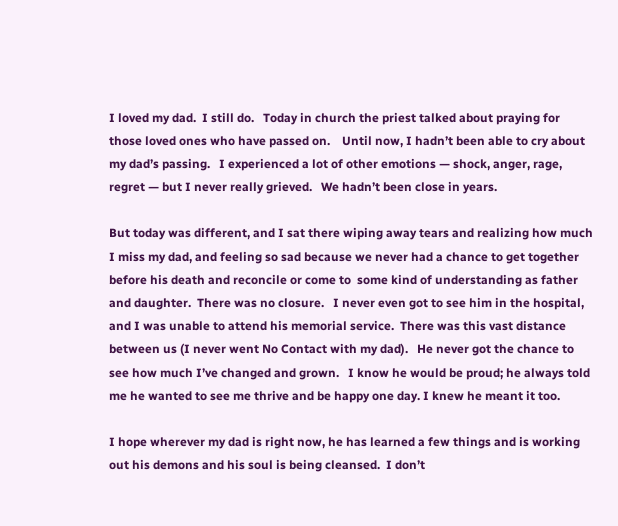I loved my dad.  I still do.   Today in church the priest talked about praying for those loved ones who have passed on.    Until now, I hadn’t been able to cry about my dad’s passing.   I experienced a lot of other emotions — shock, anger, rage, regret — but I never really grieved.   We hadn’t been close in years.

But today was different, and I sat there wiping away tears and realizing how much I miss my dad, and feeling so sad because we never had a chance to get together before his death and reconcile or come to  some kind of understanding as father and daughter.  There was no closure.   I never even got to see him in the hospital, and I was unable to attend his memorial service.  There was this vast distance between us (I never went No Contact with my dad).   He never got the chance to see how much I’ve changed and grown.   I know he would be proud; he always told me he wanted to see me thrive and be happy one day. I knew he meant it too.

I hope wherever my dad is right now, he has learned a few things and is working out his demons and his soul is being cleansed.  I don’t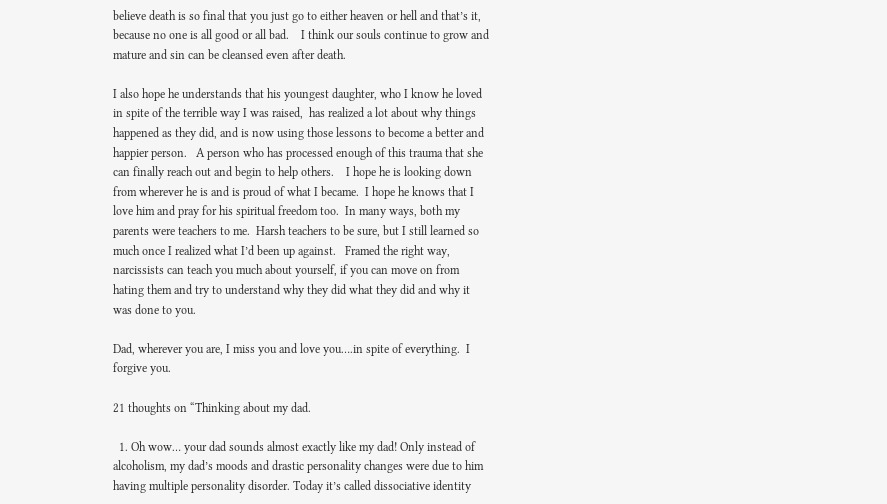believe death is so final that you just go to either heaven or hell and that’s it, because no one is all good or all bad.    I think our souls continue to grow and mature and sin can be cleansed even after death.

I also hope he understands that his youngest daughter, who I know he loved in spite of the terrible way I was raised,  has realized a lot about why things happened as they did, and is now using those lessons to become a better and happier person.   A person who has processed enough of this trauma that she can finally reach out and begin to help others.    I hope he is looking down from wherever he is and is proud of what I became.  I hope he knows that I love him and pray for his spiritual freedom too.  In many ways, both my parents were teachers to me.  Harsh teachers to be sure, but I still learned so much once I realized what I’d been up against.   Framed the right way, narcissists can teach you much about yourself, if you can move on from hating them and try to understand why they did what they did and why it was done to you.

Dad, wherever you are, I miss you and love you….in spite of everything.  I forgive you.

21 thoughts on “Thinking about my dad.

  1. Oh wow… your dad sounds almost exactly like my dad! Only instead of alcoholism, my dad’s moods and drastic personality changes were due to him having multiple personality disorder. Today it’s called dissociative identity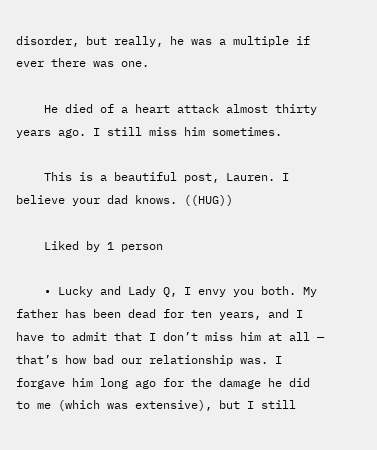disorder, but really, he was a multiple if ever there was one.

    He died of a heart attack almost thirty years ago. I still miss him sometimes.

    This is a beautiful post, Lauren. I believe your dad knows. ((HUG))

    Liked by 1 person

    • Lucky and Lady Q, I envy you both. My father has been dead for ten years, and I have to admit that I don’t miss him at all — that’s how bad our relationship was. I forgave him long ago for the damage he did to me (which was extensive), but I still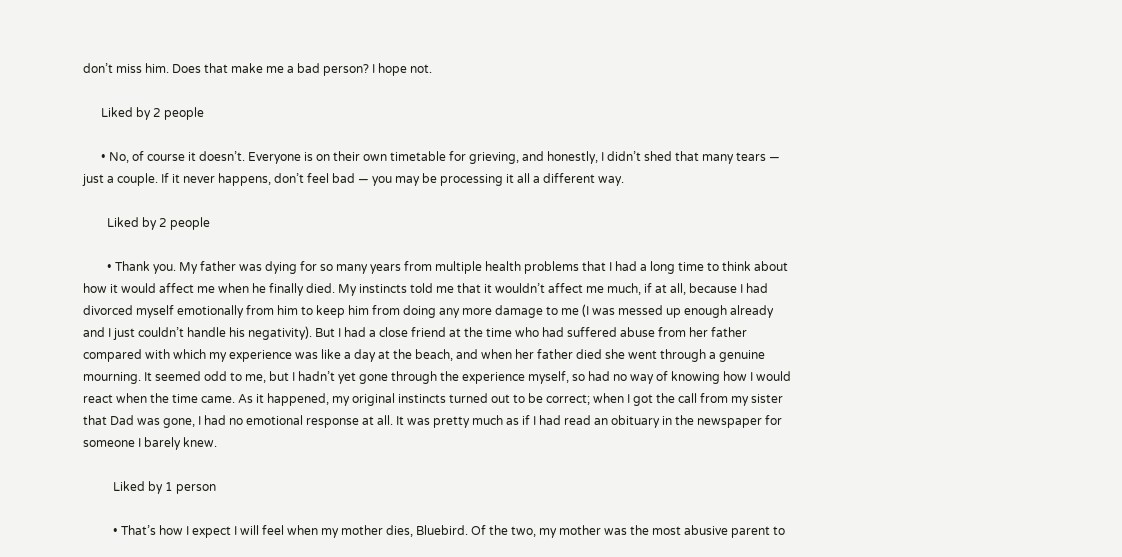don’t miss him. Does that make me a bad person? I hope not.

      Liked by 2 people

      • No, of course it doesn’t. Everyone is on their own timetable for grieving, and honestly, I didn’t shed that many tears — just a couple. If it never happens, don’t feel bad — you may be processing it all a different way.

        Liked by 2 people

        • Thank you. My father was dying for so many years from multiple health problems that I had a long time to think about how it would affect me when he finally died. My instincts told me that it wouldn’t affect me much, if at all, because I had divorced myself emotionally from him to keep him from doing any more damage to me (I was messed up enough already and I just couldn’t handle his negativity). But I had a close friend at the time who had suffered abuse from her father compared with which my experience was like a day at the beach, and when her father died she went through a genuine mourning. It seemed odd to me, but I hadn’t yet gone through the experience myself, so had no way of knowing how I would react when the time came. As it happened, my original instincts turned out to be correct; when I got the call from my sister that Dad was gone, I had no emotional response at all. It was pretty much as if I had read an obituary in the newspaper for someone I barely knew.

          Liked by 1 person

          • That’s how I expect I will feel when my mother dies, Bluebird. Of the two, my mother was the most abusive parent to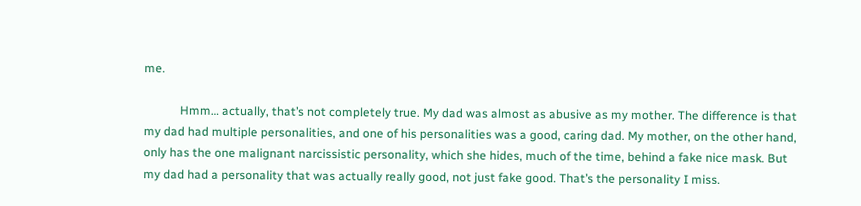me.

            Hmm… actually, that’s not completely true. My dad was almost as abusive as my mother. The difference is that my dad had multiple personalities, and one of his personalities was a good, caring dad. My mother, on the other hand, only has the one malignant narcissistic personality, which she hides, much of the time, behind a fake nice mask. But my dad had a personality that was actually really good, not just fake good. That’s the personality I miss.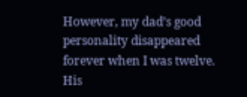However, my dad’s good personality disappeared forever when I was twelve. His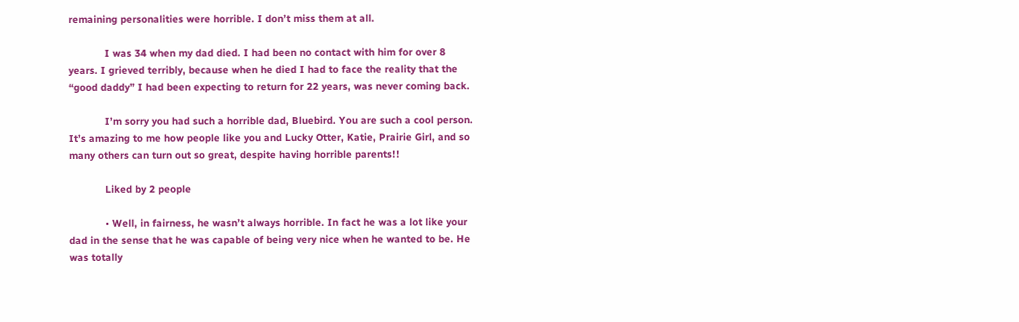remaining personalities were horrible. I don’t miss them at all.

            I was 34 when my dad died. I had been no contact with him for over 8 years. I grieved terribly, because when he died I had to face the reality that the “good daddy” I had been expecting to return for 22 years, was never coming back.

            I’m sorry you had such a horrible dad, Bluebird. You are such a cool person. It’s amazing to me how people like you and Lucky Otter, Katie, Prairie Girl, and so many others can turn out so great, despite having horrible parents!!

            Liked by 2 people

            • Well, in fairness, he wasn’t always horrible. In fact he was a lot like your dad in the sense that he was capable of being very nice when he wanted to be. He was totally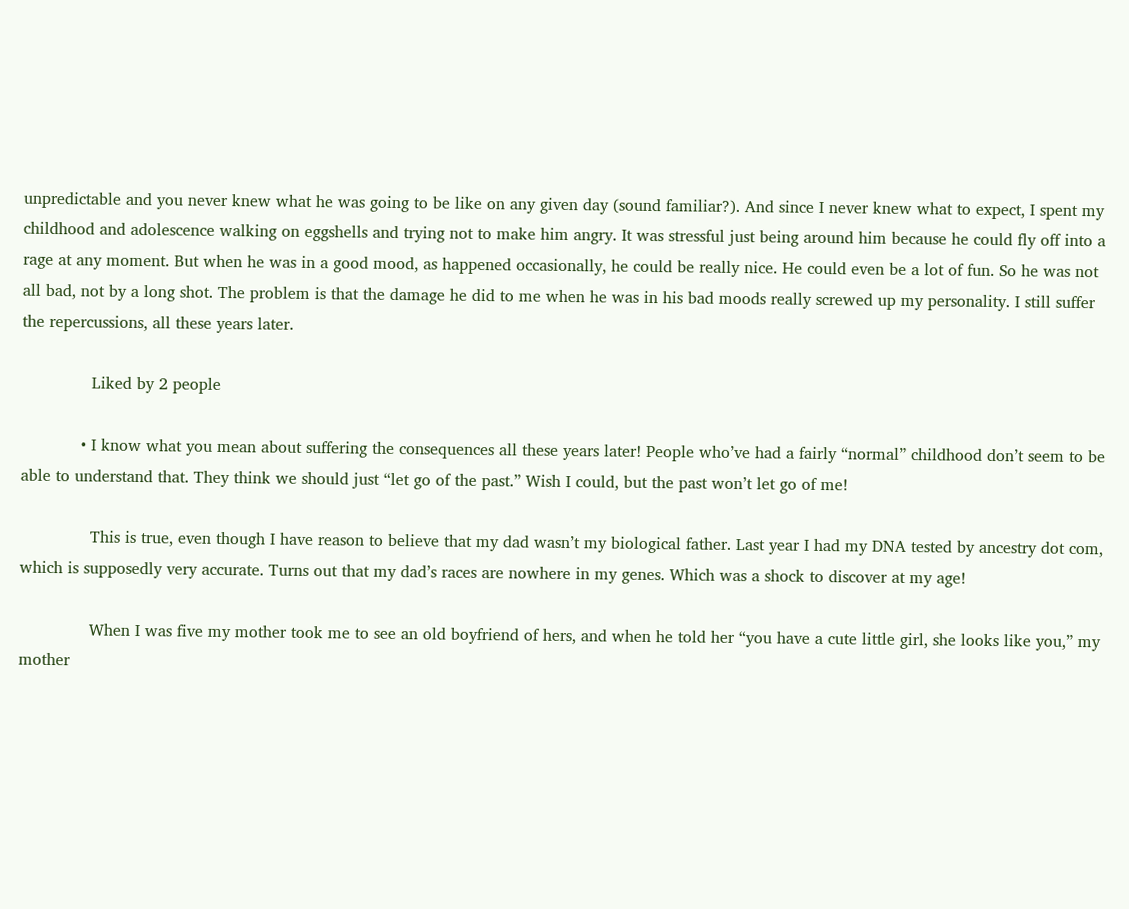unpredictable and you never knew what he was going to be like on any given day (sound familiar?). And since I never knew what to expect, I spent my childhood and adolescence walking on eggshells and trying not to make him angry. It was stressful just being around him because he could fly off into a rage at any moment. But when he was in a good mood, as happened occasionally, he could be really nice. He could even be a lot of fun. So he was not all bad, not by a long shot. The problem is that the damage he did to me when he was in his bad moods really screwed up my personality. I still suffer the repercussions, all these years later.

              Liked by 2 people

            • I know what you mean about suffering the consequences all these years later! People who’ve had a fairly “normal” childhood don’t seem to be able to understand that. They think we should just “let go of the past.” Wish I could, but the past won’t let go of me!

              This is true, even though I have reason to believe that my dad wasn’t my biological father. Last year I had my DNA tested by ancestry dot com, which is supposedly very accurate. Turns out that my dad’s races are nowhere in my genes. Which was a shock to discover at my age!

              When I was five my mother took me to see an old boyfriend of hers, and when he told her “you have a cute little girl, she looks like you,” my mother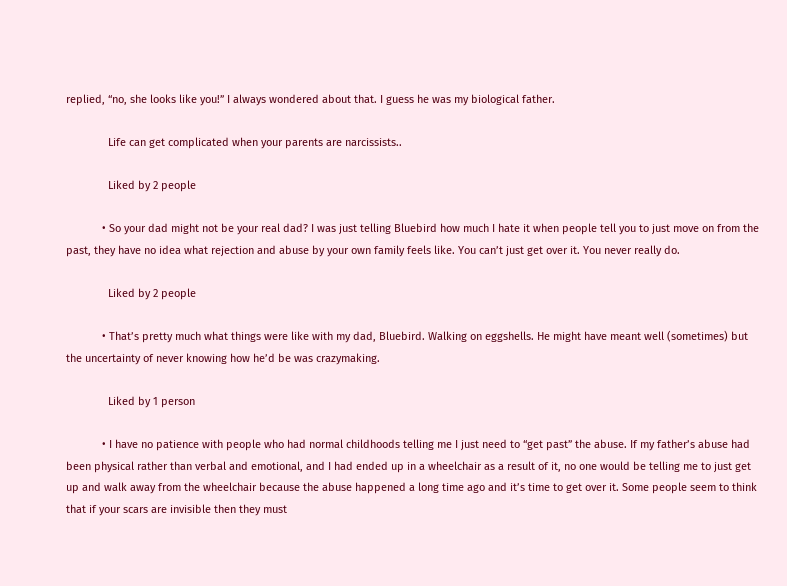replied, “no, she looks like you!” I always wondered about that. I guess he was my biological father.

              Life can get complicated when your parents are narcissists..

              Liked by 2 people

            • So your dad might not be your real dad? I was just telling Bluebird how much I hate it when people tell you to just move on from the past, they have no idea what rejection and abuse by your own family feels like. You can’t just get over it. You never really do.

              Liked by 2 people

            • That’s pretty much what things were like with my dad, Bluebird. Walking on eggshells. He might have meant well (sometimes) but the uncertainty of never knowing how he’d be was crazymaking.

              Liked by 1 person

            • I have no patience with people who had normal childhoods telling me I just need to “get past” the abuse. If my father’s abuse had been physical rather than verbal and emotional, and I had ended up in a wheelchair as a result of it, no one would be telling me to just get up and walk away from the wheelchair because the abuse happened a long time ago and it’s time to get over it. Some people seem to think that if your scars are invisible then they must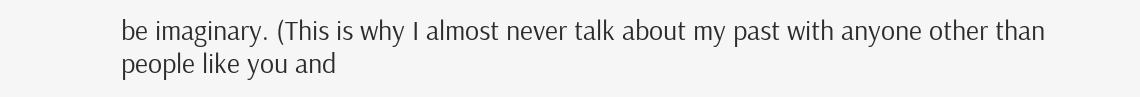be imaginary. (This is why I almost never talk about my past with anyone other than people like you and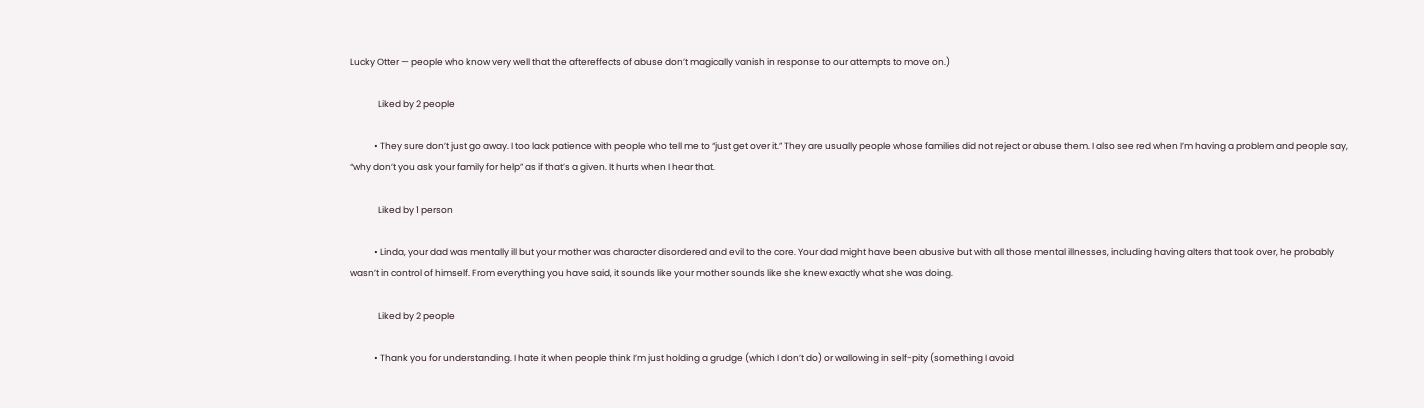Lucky Otter — people who know very well that the aftereffects of abuse don’t magically vanish in response to our attempts to move on.)

              Liked by 2 people

            • They sure don’t just go away. I too lack patience with people who tell me to “just get over it.” They are usually people whose families did not reject or abuse them. I also see red when I’m having a problem and people say, “why don’t you ask your family for help” as if that’s a given. It hurts when I hear that.

              Liked by 1 person

            • Linda, your dad was mentally ill but your mother was character disordered and evil to the core. Your dad might have been abusive but with all those mental illnesses, including having alters that took over, he probably wasn’t in control of himself. From everything you have said, it sounds like your mother sounds like she knew exactly what she was doing.

              Liked by 2 people

            • Thank you for understanding. I hate it when people think I’m just holding a grudge (which I don’t do) or wallowing in self-pity (something I avoid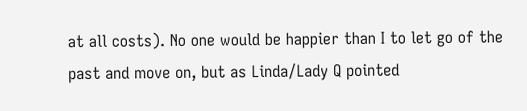at all costs). No one would be happier than I to let go of the past and move on, but as Linda/Lady Q pointed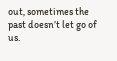out, sometimes the past doesn’t let go of us.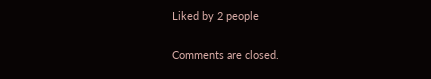Liked by 2 people

Comments are closed.